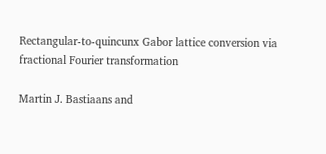Rectangular-to-quincunx Gabor lattice conversion via fractional Fourier transformation

Martin J. Bastiaans and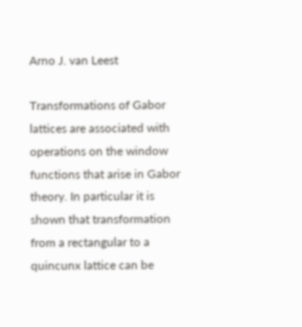Arno J. van Leest

Transformations of Gabor lattices are associated with operations on the window functions that arise in Gabor theory. In particular it is shown that transformation from a rectangular to a quincunx lattice can be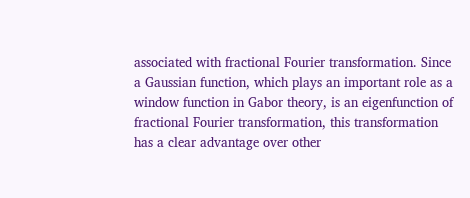associated with fractional Fourier transformation. Since a Gaussian function, which plays an important role as a window function in Gabor theory, is an eigenfunction of fractional Fourier transformation, this transformation has a clear advantage over other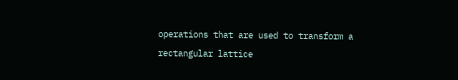operations that are used to transform a rectangular lattice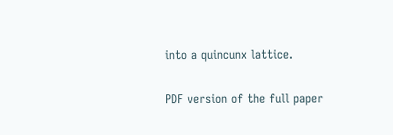into a quincunx lattice.

PDF version of the full paper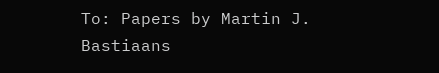To: Papers by Martin J. Bastiaans